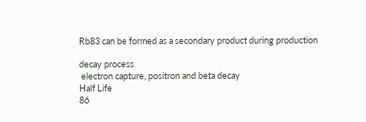Rb83 can be formed as a secondary product during production

decay process
 electron capture, positron and beta decay
Half Life
86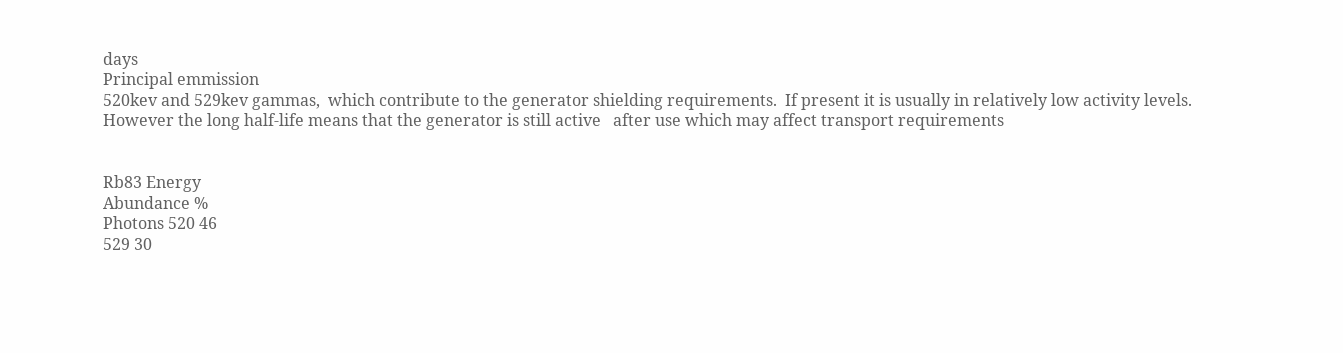days
Principal emmission
520kev and 529kev gammas,  which contribute to the generator shielding requirements.  If present it is usually in relatively low activity levels. However the long half-life means that the generator is still active   after use which may affect transport requirements


Rb83 Energy
Abundance %
Photons 520 46
529 30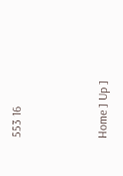553 16



Home ] Up ]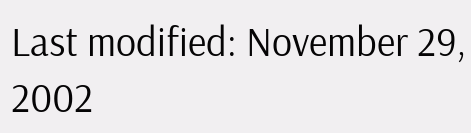Last modified: November 29, 2002